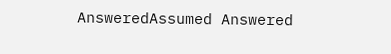AnsweredAssumed Answered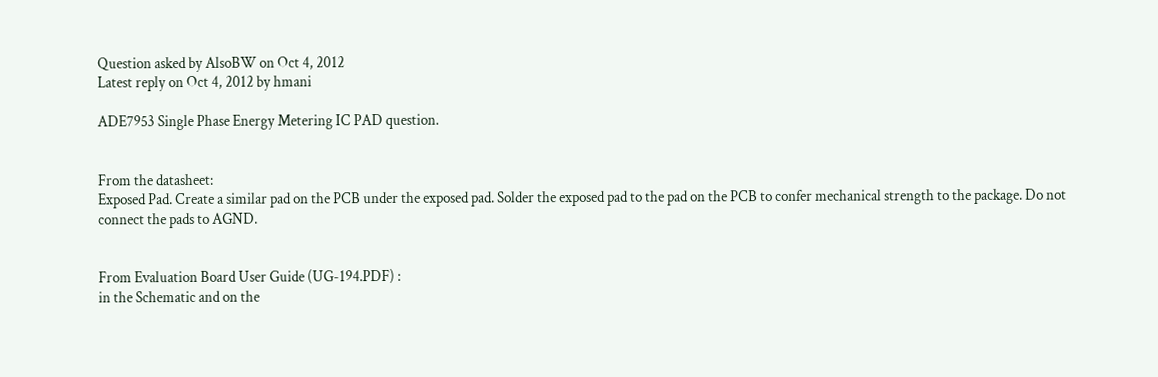Question asked by AlsoBW on Oct 4, 2012
Latest reply on Oct 4, 2012 by hmani

ADE7953 Single Phase Energy Metering IC PAD question.


From the datasheet:
Exposed Pad. Create a similar pad on the PCB under the exposed pad. Solder the exposed pad to the pad on the PCB to confer mechanical strength to the package. Do not connect the pads to AGND.


From Evaluation Board User Guide (UG-194.PDF) :
in the Schematic and on the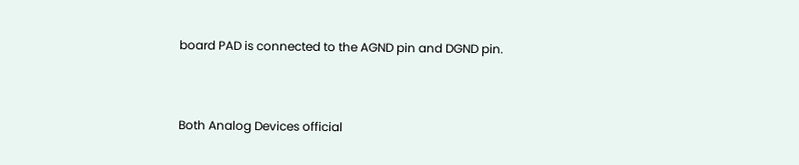board PAD is connected to the AGND pin and DGND pin.


Both Analog Devices official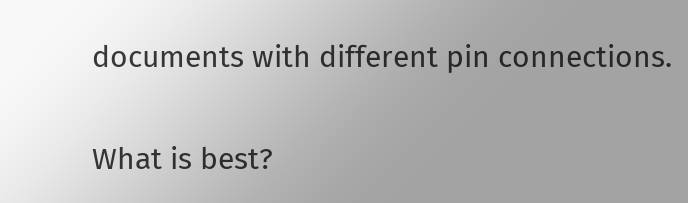documents with different pin connections.

What is best?